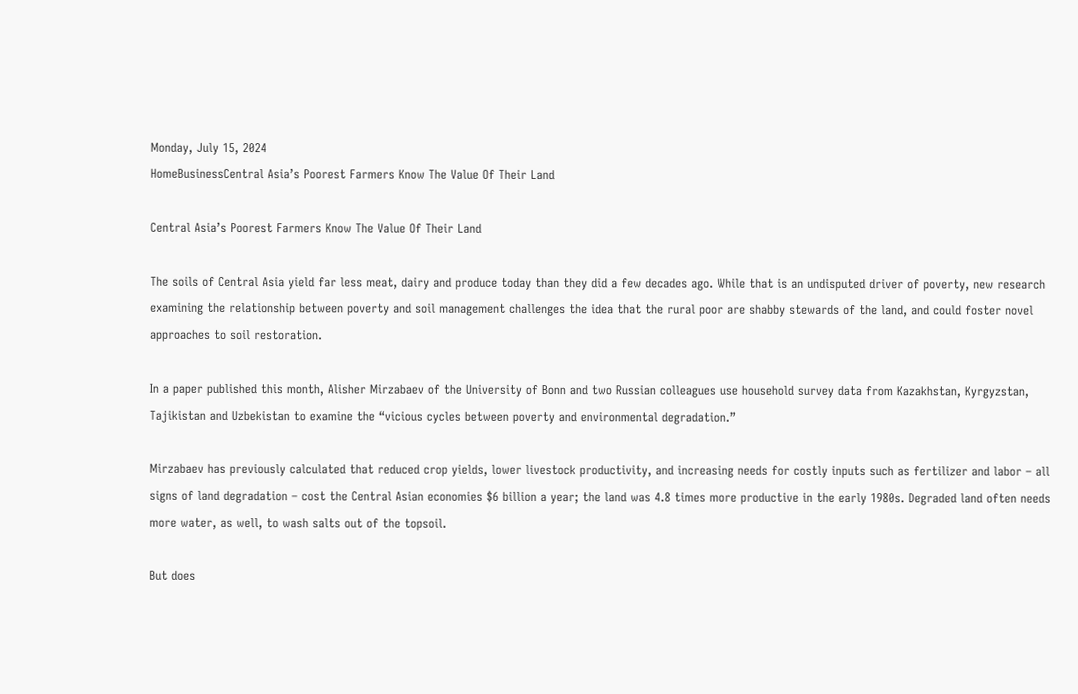Monday, July 15, 2024
HomeBusinessCentral Asia’s Poorest Farmers Know The Value Of Their Land

Central Asia’s Poorest Farmers Know The Value Of Their Land

The soils of Central Asia yield far less meat, dairy and produce today than they did a few decades ago. While that is an undisputed driver of poverty, new research examining the relationship between poverty and soil management challenges the idea that the rural poor are shabby stewards of the land, and could foster novel approaches to soil restoration.

In a paper published this month, Alisher Mirzabaev of the University of Bonn and two Russian colleagues use household survey data from Kazakhstan, Kyrgyzstan, Tajikistan and Uzbekistan to examine the “vicious cycles between poverty and environmental degradation.”

Mirzabaev has previously calculated that reduced crop yields, lower livestock productivity, and increasing needs for costly inputs such as fertilizer and labor – all signs of land degradation – cost the Central Asian economies $6 billion a year; the land was 4.8 times more productive in the early 1980s. Degraded land often needs more water, as well, to wash salts out of the topsoil.

But does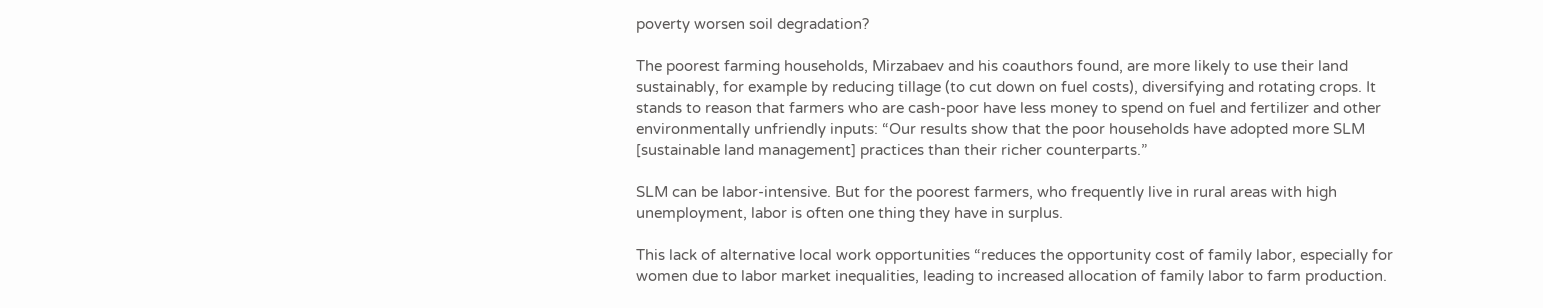poverty worsen soil degradation?

The poorest farming households, Mirzabaev and his coauthors found, are more likely to use their land sustainably, for example by reducing tillage (to cut down on fuel costs), diversifying and rotating crops. It stands to reason that farmers who are cash-poor have less money to spend on fuel and fertilizer and other environmentally unfriendly inputs: “Our results show that the poor households have adopted more SLM [sustainable land management] practices than their richer counterparts.”

SLM can be labor-intensive. But for the poorest farmers, who frequently live in rural areas with high unemployment, labor is often one thing they have in surplus.

This lack of alternative local work opportunities “reduces the opportunity cost of family labor, especially for women due to labor market inequalities, leading to increased allocation of family labor to farm production.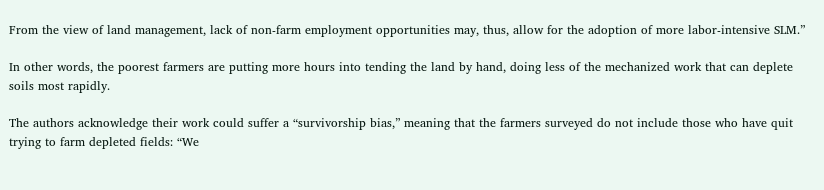From the view of land management, lack of non-farm employment opportunities may, thus, allow for the adoption of more labor-intensive SLM.”

In other words, the poorest farmers are putting more hours into tending the land by hand, doing less of the mechanized work that can deplete soils most rapidly.

The authors acknowledge their work could suffer a “survivorship bias,” meaning that the farmers surveyed do not include those who have quit trying to farm depleted fields: “We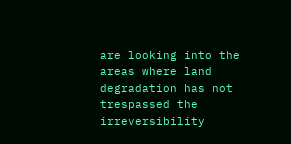are looking into the areas where land degradation has not trespassed the irreversibility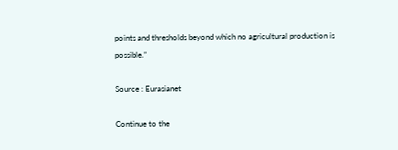points and thresholds beyond which no agricultural production is possible.”

Source : Eurasianet

Continue to the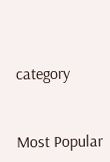category


Most Popular